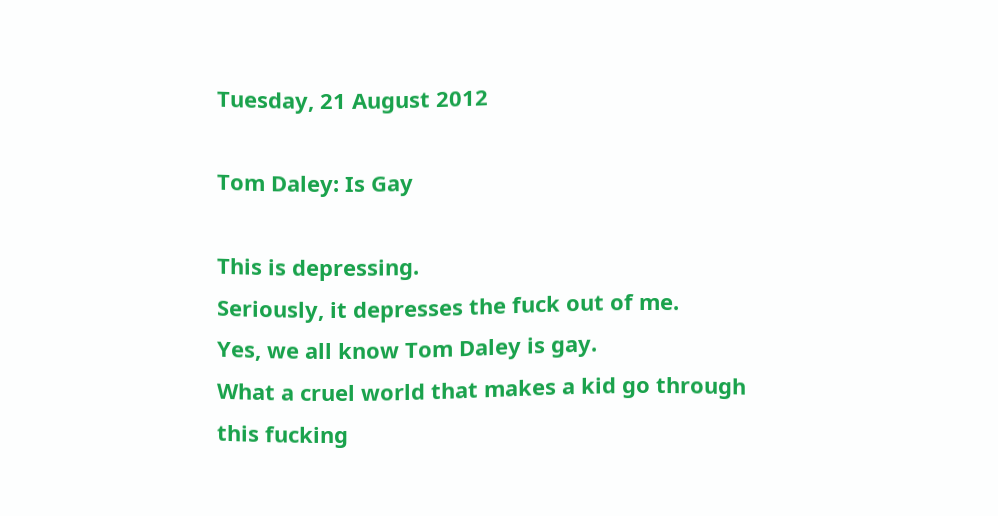Tuesday, 21 August 2012

Tom Daley: Is Gay

This is depressing.
Seriously, it depresses the fuck out of me.
Yes, we all know Tom Daley is gay.
What a cruel world that makes a kid go through this fucking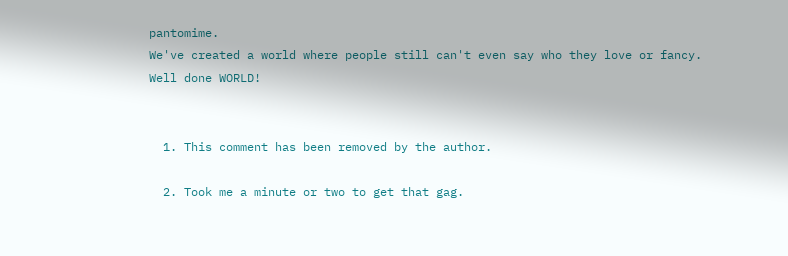pantomime.
We've created a world where people still can't even say who they love or fancy.
Well done WORLD!


  1. This comment has been removed by the author.

  2. Took me a minute or two to get that gag.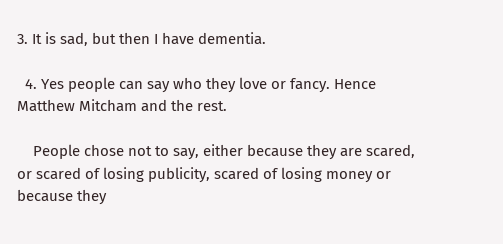3. It is sad, but then I have dementia.

  4. Yes people can say who they love or fancy. Hence Matthew Mitcham and the rest.

    People chose not to say, either because they are scared, or scared of losing publicity, scared of losing money or because they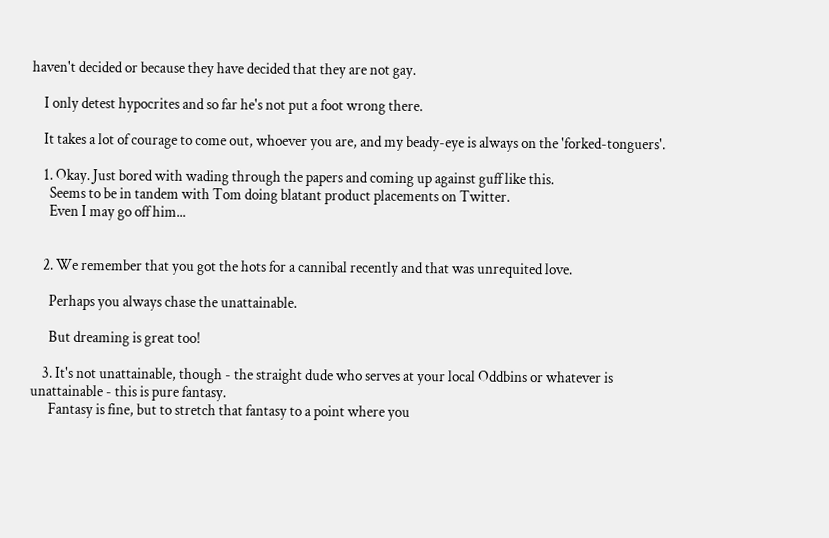haven't decided or because they have decided that they are not gay.

    I only detest hypocrites and so far he's not put a foot wrong there.

    It takes a lot of courage to come out, whoever you are, and my beady-eye is always on the 'forked-tonguers'.

    1. Okay. Just bored with wading through the papers and coming up against guff like this.
      Seems to be in tandem with Tom doing blatant product placements on Twitter.
      Even I may go off him...


    2. We remember that you got the hots for a cannibal recently and that was unrequited love.

      Perhaps you always chase the unattainable.

      But dreaming is great too!

    3. It's not unattainable, though - the straight dude who serves at your local Oddbins or whatever is unattainable - this is pure fantasy.
      Fantasy is fine, but to stretch that fantasy to a point where you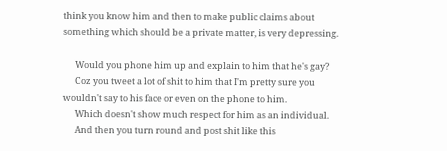think you know him and then to make public claims about something which should be a private matter, is very depressing.

      Would you phone him up and explain to him that he's gay?
      Coz you tweet a lot of shit to him that I'm pretty sure you wouldn't say to his face or even on the phone to him.
      Which doesn't show much respect for him as an individual.
      And then you turn round and post shit like this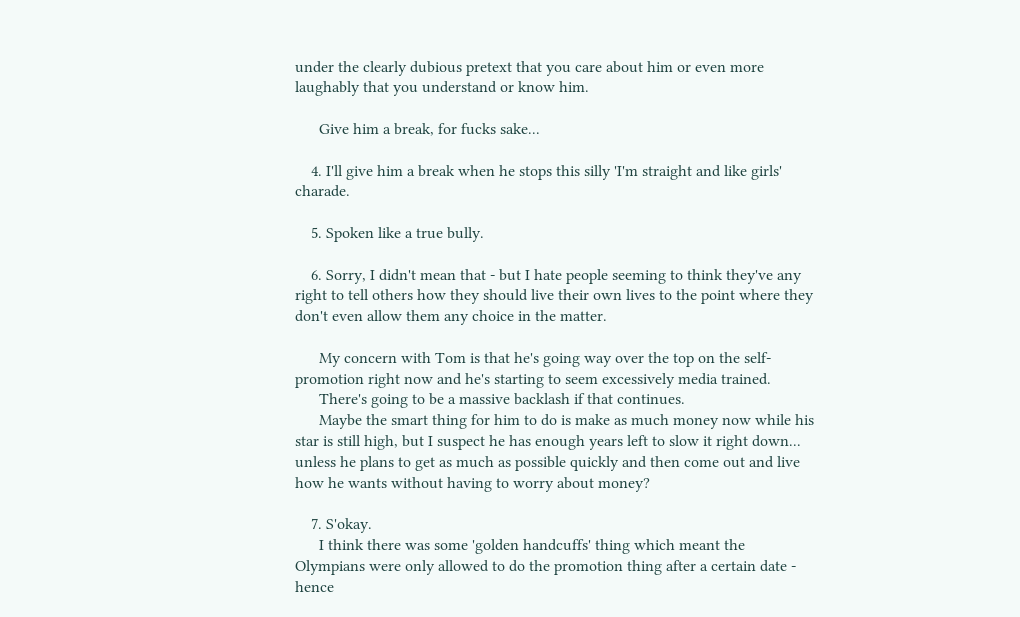under the clearly dubious pretext that you care about him or even more laughably that you understand or know him.

      Give him a break, for fucks sake...

    4. I'll give him a break when he stops this silly 'I'm straight and like girls' charade.

    5. Spoken like a true bully.

    6. Sorry, I didn't mean that - but I hate people seeming to think they've any right to tell others how they should live their own lives to the point where they don't even allow them any choice in the matter.

      My concern with Tom is that he's going way over the top on the self-promotion right now and he's starting to seem excessively media trained.
      There's going to be a massive backlash if that continues.
      Maybe the smart thing for him to do is make as much money now while his star is still high, but I suspect he has enough years left to slow it right down... unless he plans to get as much as possible quickly and then come out and live how he wants without having to worry about money?

    7. S'okay.
      I think there was some 'golden handcuffs' thing which meant the Olympians were only allowed to do the promotion thing after a certain date - hence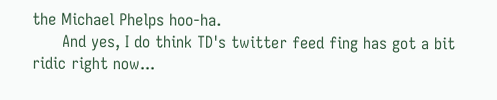the Michael Phelps hoo-ha.
      And yes, I do think TD's twitter feed fing has got a bit ridic right now...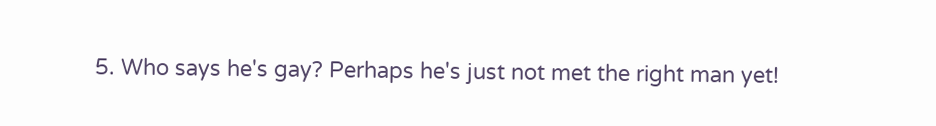5. Who says he's gay? Perhaps he's just not met the right man yet!